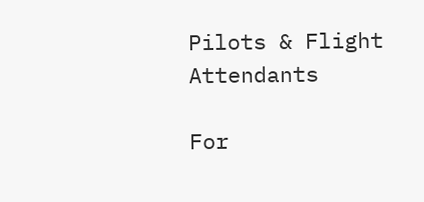Pilots & Flight Attendants

For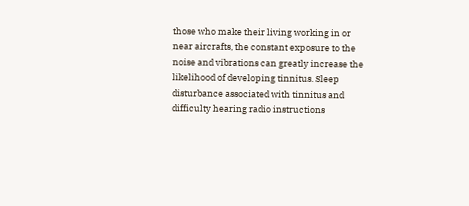those who make their living working in or near aircrafts, the constant exposure to the noise and vibrations can greatly increase the likelihood of developing tinnitus. Sleep disturbance associated with tinnitus and difficulty hearing radio instructions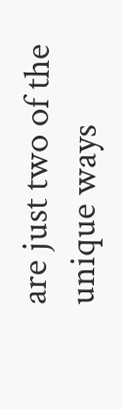are just two of the unique ways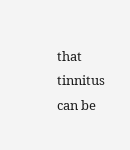that  tinnitus can be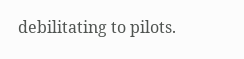debilitating to pilots.